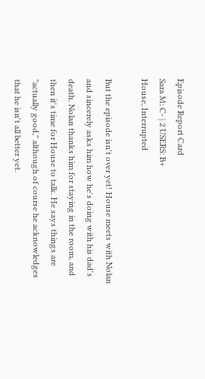Episode Report Card
Sara M: C- | 2 USERS: B+
House, Interrupted

But the episode isn't over yet! House meets with Nolan and sincerely asks him how he's doing with his dad's death. Nolan thanks him for staying in the room, and then it's time for House to talk. He says things are "actually good," although of course he acknowledges that he isn't all better yet.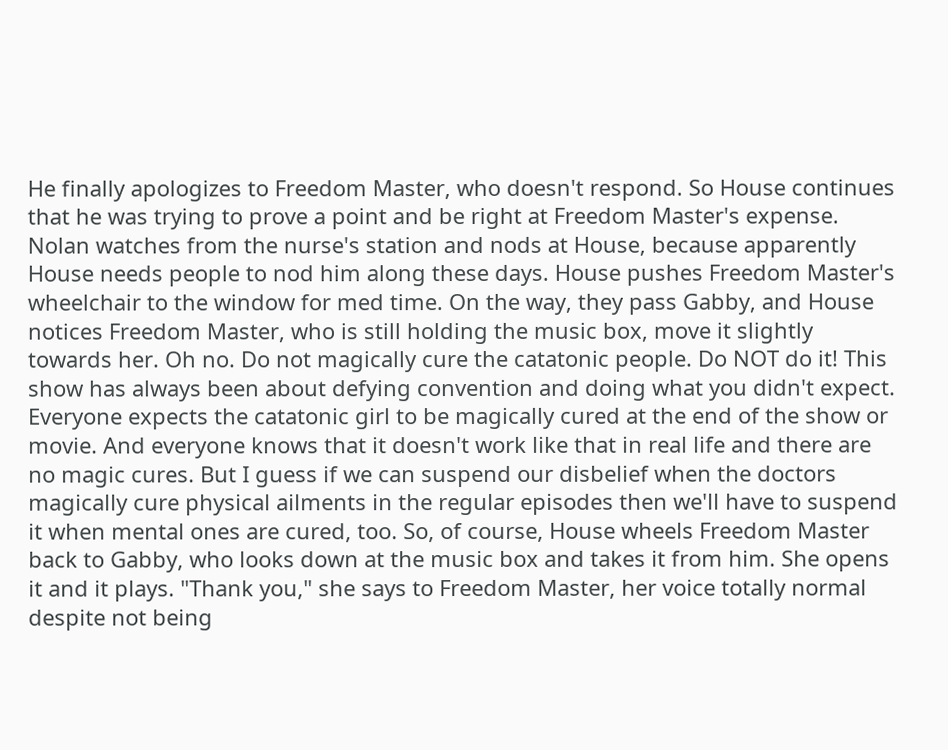He finally apologizes to Freedom Master, who doesn't respond. So House continues that he was trying to prove a point and be right at Freedom Master's expense. Nolan watches from the nurse's station and nods at House, because apparently House needs people to nod him along these days. House pushes Freedom Master's wheelchair to the window for med time. On the way, they pass Gabby, and House notices Freedom Master, who is still holding the music box, move it slightly towards her. Oh no. Do not magically cure the catatonic people. Do NOT do it! This show has always been about defying convention and doing what you didn't expect. Everyone expects the catatonic girl to be magically cured at the end of the show or movie. And everyone knows that it doesn't work like that in real life and there are no magic cures. But I guess if we can suspend our disbelief when the doctors magically cure physical ailments in the regular episodes then we'll have to suspend it when mental ones are cured, too. So, of course, House wheels Freedom Master back to Gabby, who looks down at the music box and takes it from him. She opens it and it plays. "Thank you," she says to Freedom Master, her voice totally normal despite not being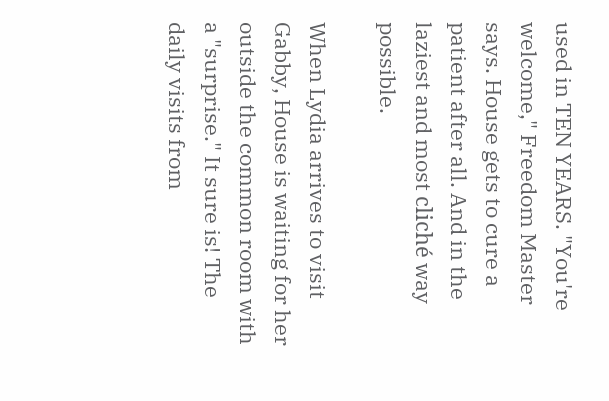used in TEN YEARS. "You're welcome," Freedom Master says. House gets to cure a patient after all. And in the laziest and most cliché way possible.

When Lydia arrives to visit Gabby, House is waiting for her outside the common room with a "surprise." It sure is! The daily visits from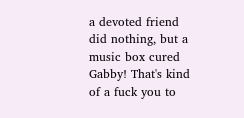a devoted friend did nothing, but a music box cured Gabby! That's kind of a fuck you to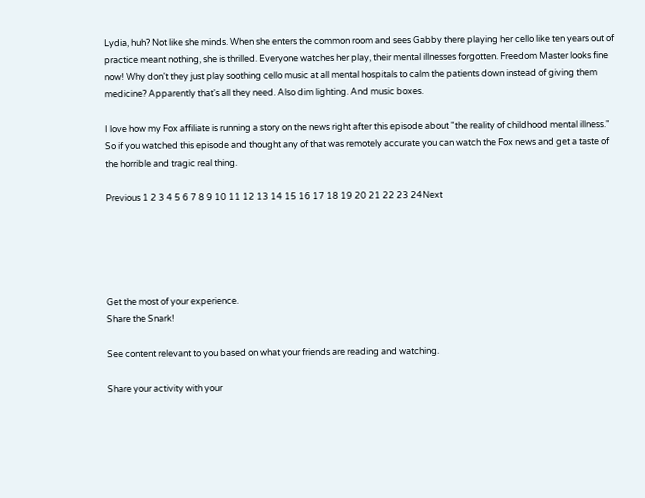Lydia, huh? Not like she minds. When she enters the common room and sees Gabby there playing her cello like ten years out of practice meant nothing, she is thrilled. Everyone watches her play, their mental illnesses forgotten. Freedom Master looks fine now! Why don't they just play soothing cello music at all mental hospitals to calm the patients down instead of giving them medicine? Apparently that's all they need. Also dim lighting. And music boxes.

I love how my Fox affiliate is running a story on the news right after this episode about "the reality of childhood mental illness." So if you watched this episode and thought any of that was remotely accurate you can watch the Fox news and get a taste of the horrible and tragic real thing.

Previous 1 2 3 4 5 6 7 8 9 10 11 12 13 14 15 16 17 18 19 20 21 22 23 24Next





Get the most of your experience.
Share the Snark!

See content relevant to you based on what your friends are reading and watching.

Share your activity with your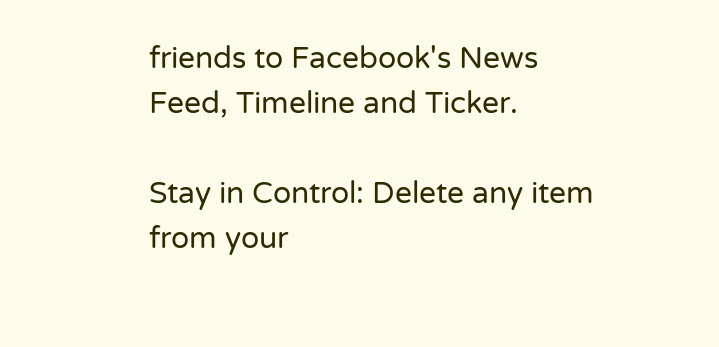friends to Facebook's News Feed, Timeline and Ticker.

Stay in Control: Delete any item from your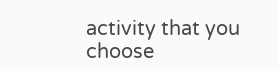activity that you choose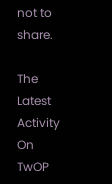not to share.

The Latest Activity On TwOP